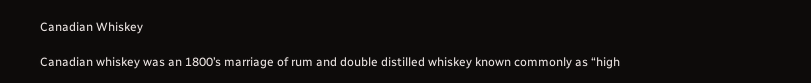Canadian Whiskey

Canadian whiskey was an 1800’s marriage of rum and double distilled whiskey known commonly as “high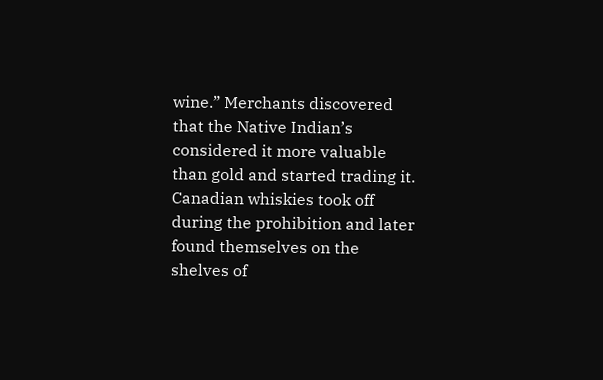wine.” Merchants discovered that the Native Indian’s considered it more valuable than gold and started trading it. Canadian whiskies took off during the prohibition and later found themselves on the shelves of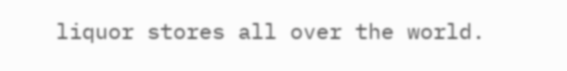liquor stores all over the world.